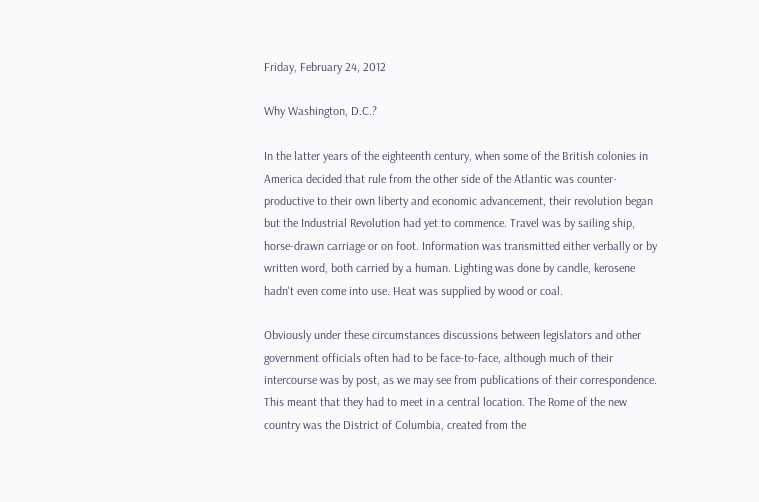Friday, February 24, 2012

Why Washington, D.C.?

In the latter years of the eighteenth century, when some of the British colonies in America decided that rule from the other side of the Atlantic was counter-productive to their own liberty and economic advancement, their revolution began but the Industrial Revolution had yet to commence. Travel was by sailing ship, horse-drawn carriage or on foot. Information was transmitted either verbally or by written word, both carried by a human. Lighting was done by candle, kerosene hadn't even come into use. Heat was supplied by wood or coal.

Obviously under these circumstances discussions between legislators and other government officials often had to be face-to-face, although much of their intercourse was by post, as we may see from publications of their correspondence. This meant that they had to meet in a central location. The Rome of the new country was the District of Columbia, created from the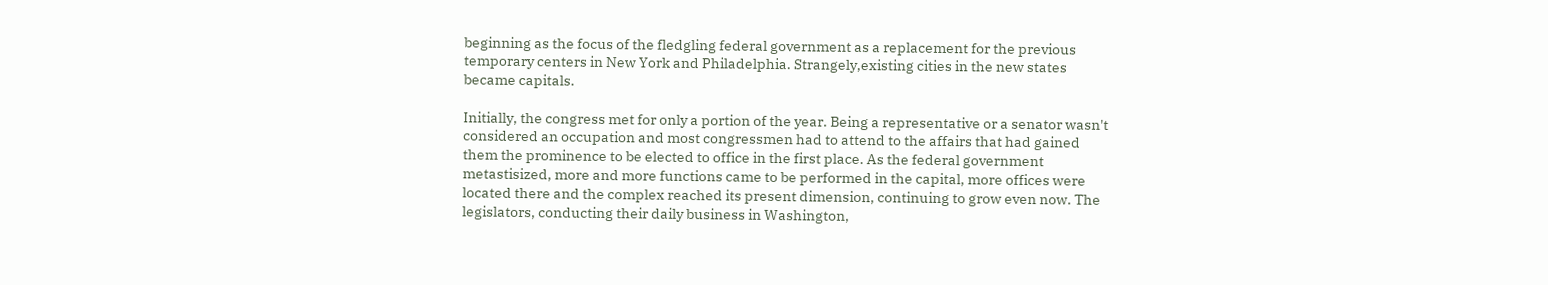beginning as the focus of the fledgling federal government as a replacement for the previous temporary centers in New York and Philadelphia. Strangely,existing cities in the new states became capitals.

Initially, the congress met for only a portion of the year. Being a representative or a senator wasn't considered an occupation and most congressmen had to attend to the affairs that had gained them the prominence to be elected to office in the first place. As the federal government metastisized, more and more functions came to be performed in the capital, more offices were located there and the complex reached its present dimension, continuing to grow even now. The legislators, conducting their daily business in Washington,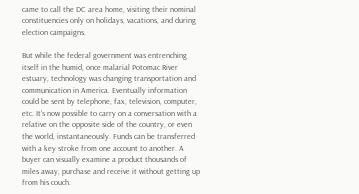came to call the DC area home, visiting their nominal constituencies only on holidays, vacations, and during election campaigns.

But while the federal government was entrenching itself in the humid, once malarial Potomac River estuary, technology was changing transportation and communication in America. Eventually information could be sent by telephone, fax, television, computer, etc. It's now possible to carry on a conversation with a relative on the opposite side of the country, or even the world, instantaneously. Funds can be transferred with a key stroke from one account to another. A buyer can visually examine a product thousands of miles away, purchase and receive it without getting up from his couch.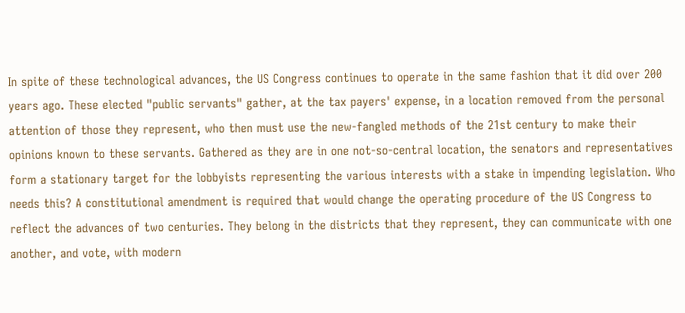In spite of these technological advances, the US Congress continues to operate in the same fashion that it did over 200 years ago. These elected "public servants" gather, at the tax payers' expense, in a location removed from the personal attention of those they represent, who then must use the new-fangled methods of the 21st century to make their opinions known to these servants. Gathered as they are in one not-so-central location, the senators and representatives form a stationary target for the lobbyists representing the various interests with a stake in impending legislation. Who needs this? A constitutional amendment is required that would change the operating procedure of the US Congress to reflect the advances of two centuries. They belong in the districts that they represent, they can communicate with one another, and vote, with modern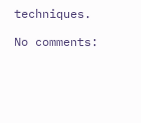techniques.

No comments: